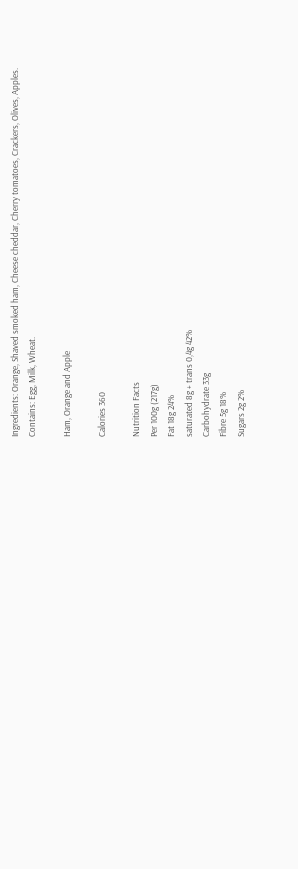Ingredients: Orange, Shaved smoked ham, Cheese cheddar, Cherry tomatoes, Crackers, Olives, Apples.
Contains: Egg, Milk, Wheat.

Ham, Orange and Apple

Calories 360

Nutrition Facts
Per 100g (217g)
Fat 18g 24%
saturated 8g + trans 0,4g 42%
Carbohydrate 33g
Fibre 5g 18%
Sugars 2g 2%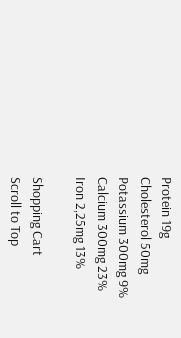Protein 19g
Cholesterol 50mg
Potassium 300mg 9%
Calcium 300mg 23%
Iron 2,25mg 13%

Shopping Cart
Scroll to Top